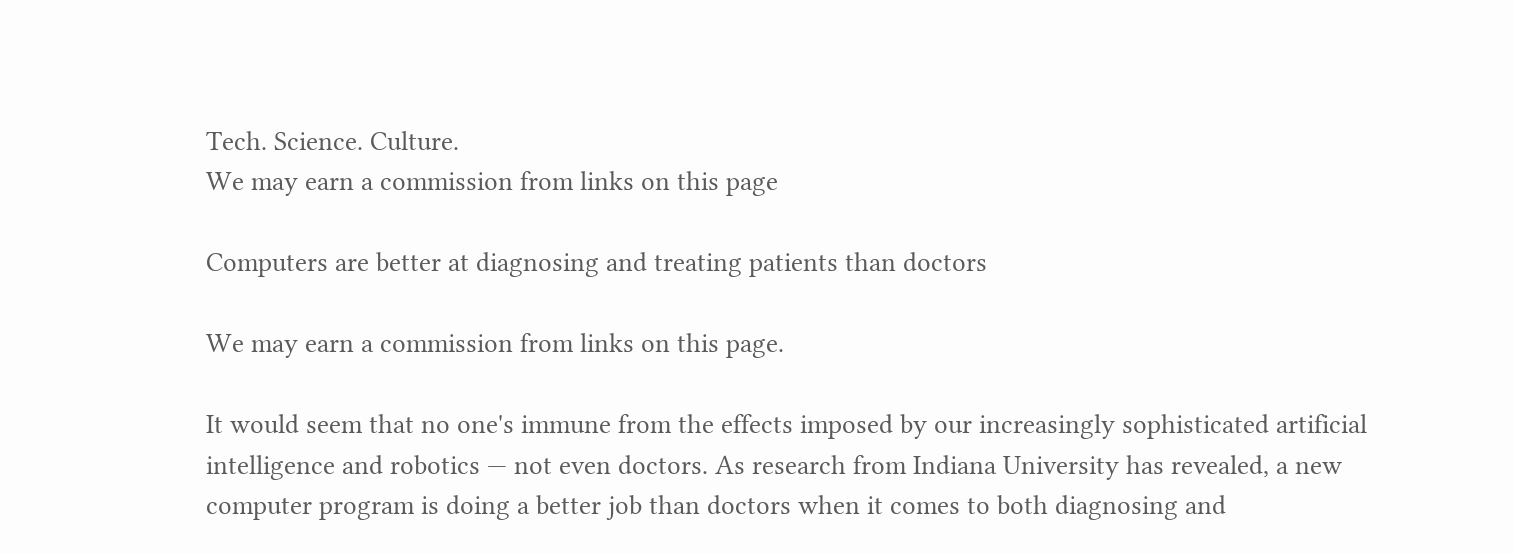Tech. Science. Culture.
We may earn a commission from links on this page

Computers are better at diagnosing and treating patients than doctors

We may earn a commission from links on this page.

It would seem that no one's immune from the effects imposed by our increasingly sophisticated artificial intelligence and robotics — not even doctors. As research from Indiana University has revealed, a new computer program is doing a better job than doctors when it comes to both diagnosing and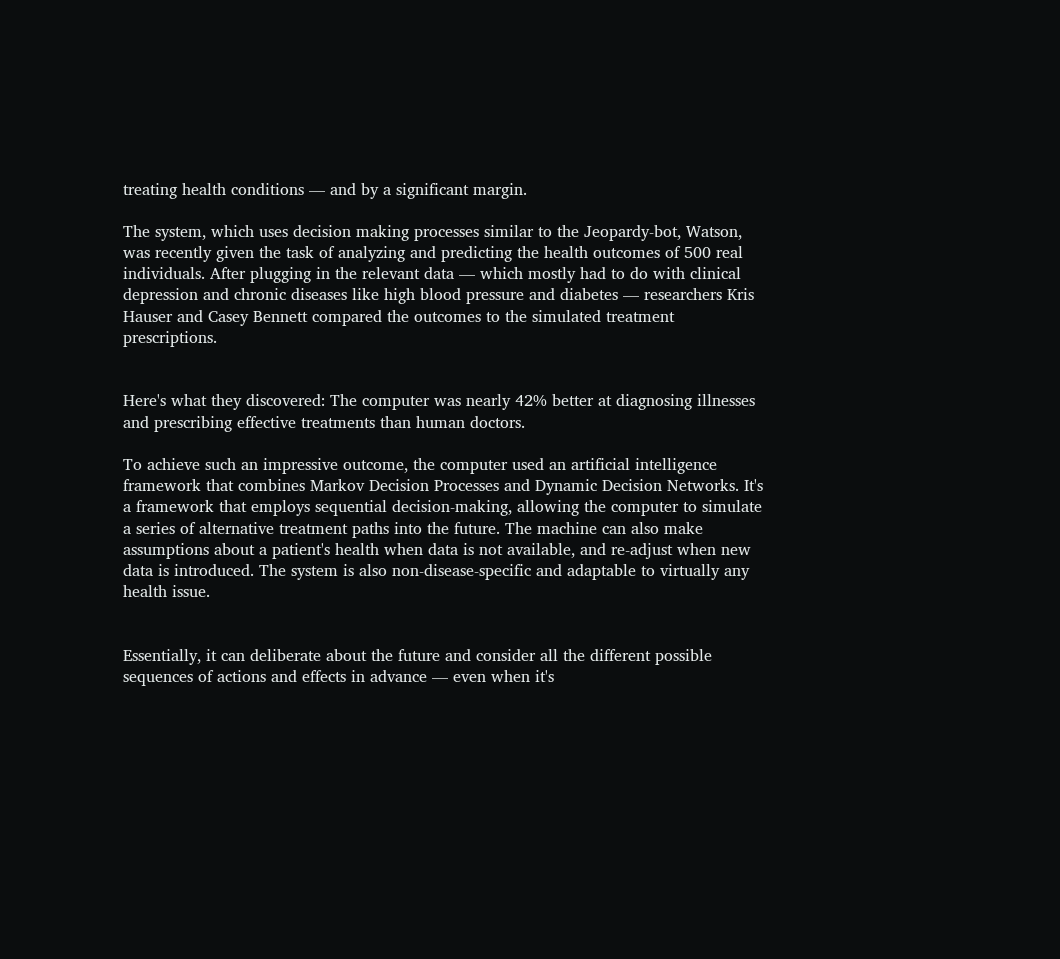treating health conditions — and by a significant margin.

The system, which uses decision making processes similar to the Jeopardy-bot, Watson, was recently given the task of analyzing and predicting the health outcomes of 500 real individuals. After plugging in the relevant data — which mostly had to do with clinical depression and chronic diseases like high blood pressure and diabetes — researchers Kris Hauser and Casey Bennett compared the outcomes to the simulated treatment prescriptions.


Here's what they discovered: The computer was nearly 42% better at diagnosing illnesses and prescribing effective treatments than human doctors.

To achieve such an impressive outcome, the computer used an artificial intelligence framework that combines Markov Decision Processes and Dynamic Decision Networks. It's a framework that employs sequential decision-making, allowing the computer to simulate a series of alternative treatment paths into the future. The machine can also make assumptions about a patient's health when data is not available, and re-adjust when new data is introduced. The system is also non-disease-specific and adaptable to virtually any health issue.


Essentially, it can deliberate about the future and consider all the different possible sequences of actions and effects in advance — even when it's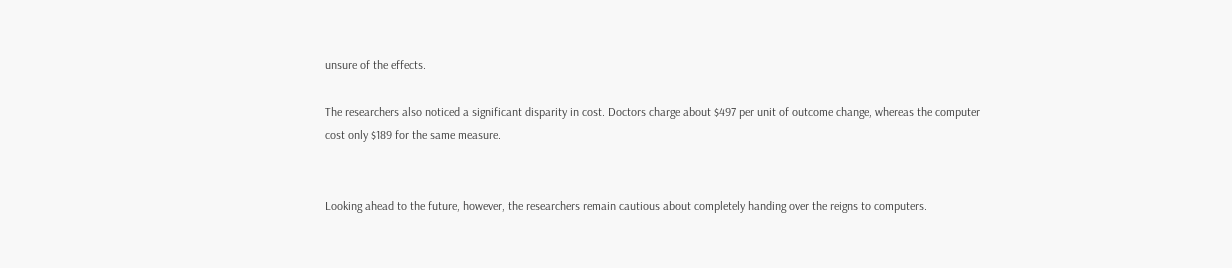unsure of the effects.

The researchers also noticed a significant disparity in cost. Doctors charge about $497 per unit of outcome change, whereas the computer cost only $189 for the same measure.


Looking ahead to the future, however, the researchers remain cautious about completely handing over the reigns to computers.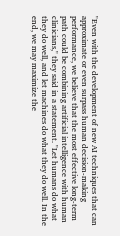"Even with the development of new AI techniques that can approximate or even surpass human decision-making performance, we believe that the most effective long-term path could be combining artificial intelligence with human clinicians," they said in a statement. "Let humans do what they do well, and let machines do what they do well. In the end, we may maximize the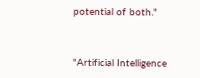potential of both."


"Artificial Intelligence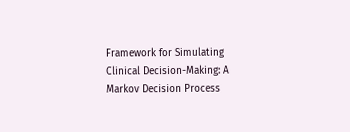Framework for Simulating Clinical Decision-Making: A Markov Decision Process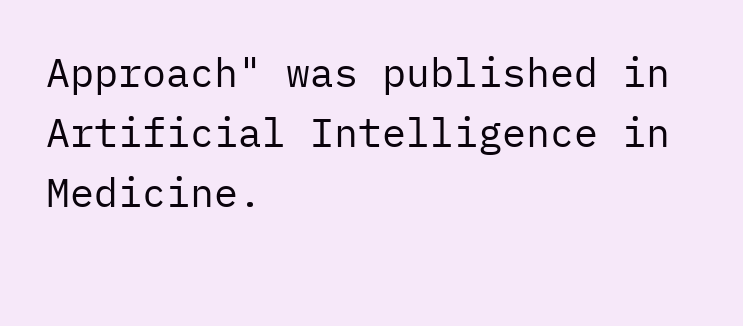Approach" was published in Artificial Intelligence in Medicine.